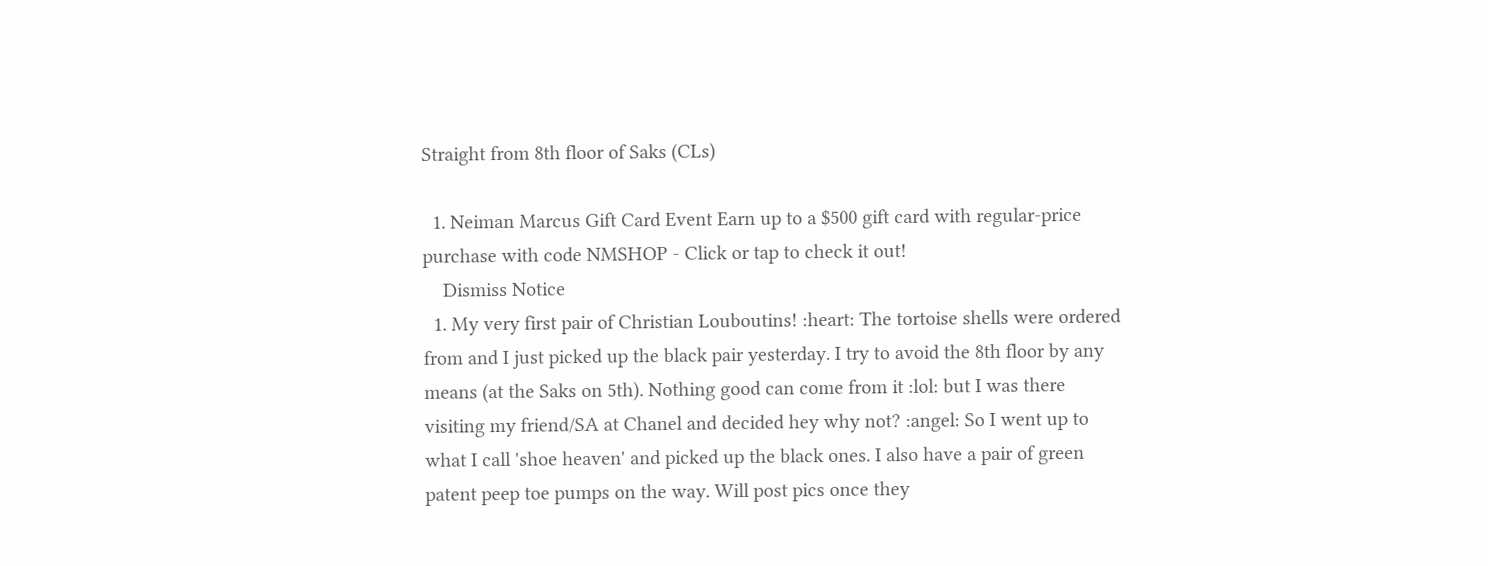Straight from 8th floor of Saks (CLs)

  1. Neiman Marcus Gift Card Event Earn up to a $500 gift card with regular-price purchase with code NMSHOP - Click or tap to check it out!
    Dismiss Notice
  1. My very first pair of Christian Louboutins! :heart: The tortoise shells were ordered from and I just picked up the black pair yesterday. I try to avoid the 8th floor by any means (at the Saks on 5th). Nothing good can come from it :lol: but I was there visiting my friend/SA at Chanel and decided hey why not? :angel: So I went up to what I call 'shoe heaven' and picked up the black ones. I also have a pair of green patent peep toe pumps on the way. Will post pics once they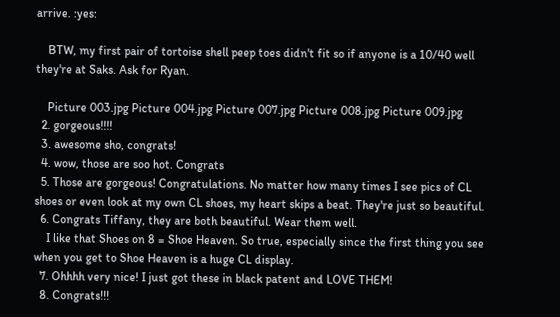arrive. :yes:

    BTW, my first pair of tortoise shell peep toes didn't fit so if anyone is a 10/40 well they're at Saks. Ask for Ryan.

    Picture 003.jpg Picture 004.jpg Picture 007.jpg Picture 008.jpg Picture 009.jpg
  2. gorgeous!!!!
  3. awesome sho, congrats!
  4. wow, those are soo hot. Congrats
  5. Those are gorgeous! Congratulations. No matter how many times I see pics of CL shoes or even look at my own CL shoes, my heart skips a beat. They're just so beautiful.
  6. Congrats Tiffany, they are both beautiful. Wear them well.
    I like that Shoes on 8 = Shoe Heaven. So true, especially since the first thing you see when you get to Shoe Heaven is a huge CL display.
  7. Ohhhh very nice! I just got these in black patent and LOVE THEM!
  8. Congrats!!!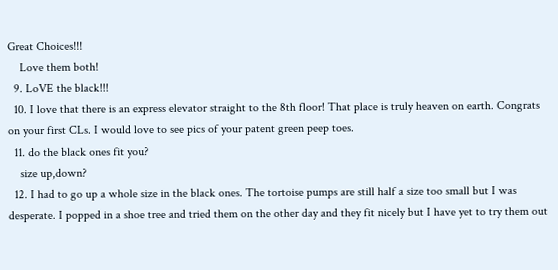Great Choices!!!
    Love them both!
  9. LoVE the black!!!
  10. I love that there is an express elevator straight to the 8th floor! That place is truly heaven on earth. Congrats on your first CLs. I would love to see pics of your patent green peep toes.
  11. do the black ones fit you?
    size up,down?
  12. I had to go up a whole size in the black ones. The tortoise pumps are still half a size too small but I was desperate. I popped in a shoe tree and tried them on the other day and they fit nicely but I have yet to try them out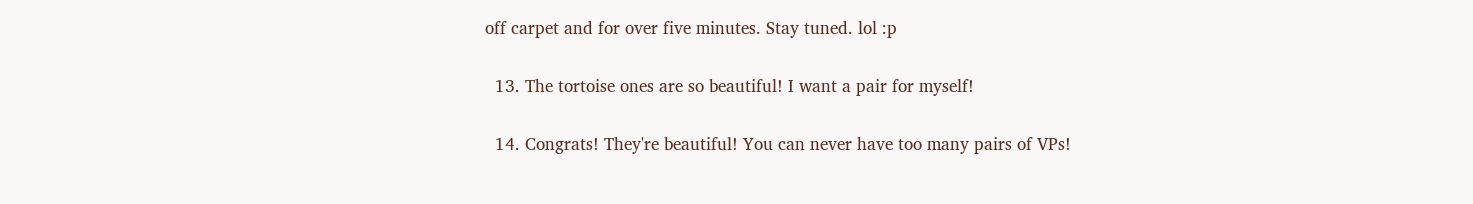off carpet and for over five minutes. Stay tuned. lol :p

  13. The tortoise ones are so beautiful! I want a pair for myself!

  14. Congrats! They're beautiful! You can never have too many pairs of VPs!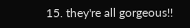15. they're all gorgeous!!